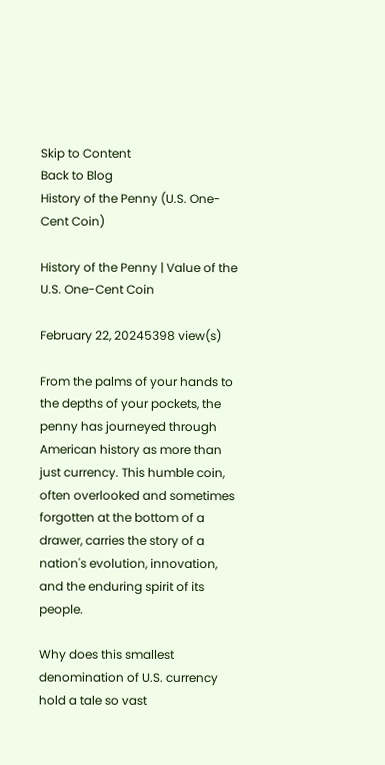Skip to Content
Back to Blog
History of the Penny (U.S. One-Cent Coin)

History of the Penny | Value of the U.S. One-Cent Coin

February 22, 20245398 view(s)

From the palms of your hands to the depths of your pockets, the penny has journeyed through American history as more than just currency. This humble coin, often overlooked and sometimes forgotten at the bottom of a drawer, carries the story of a nation's evolution, innovation, and the enduring spirit of its people.

Why does this smallest denomination of U.S. currency hold a tale so vast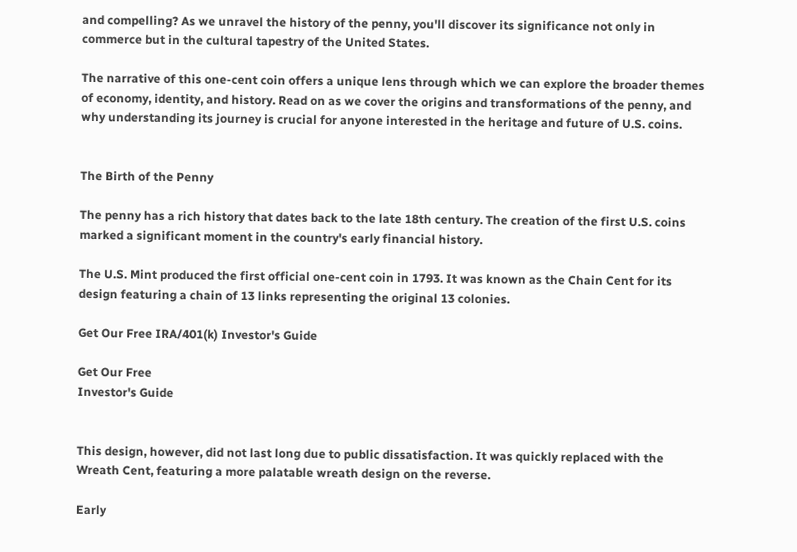and compelling? As we unravel the history of the penny, you'll discover its significance not only in commerce but in the cultural tapestry of the United States.

The narrative of this one-cent coin offers a unique lens through which we can explore the broader themes of economy, identity, and history. Read on as we cover the origins and transformations of the penny, and why understanding its journey is crucial for anyone interested in the heritage and future of U.S. coins.


The Birth of the Penny

The penny has a rich history that dates back to the late 18th century. The creation of the first U.S. coins marked a significant moment in the country's early financial history.

The U.S. Mint produced the first official one-cent coin in 1793. It was known as the Chain Cent for its design featuring a chain of 13 links representing the original 13 colonies.

Get Our Free IRA/401(k) Investor's Guide

Get Our Free
Investor's Guide


This design, however, did not last long due to public dissatisfaction. It was quickly replaced with the Wreath Cent, featuring a more palatable wreath design on the reverse.

Early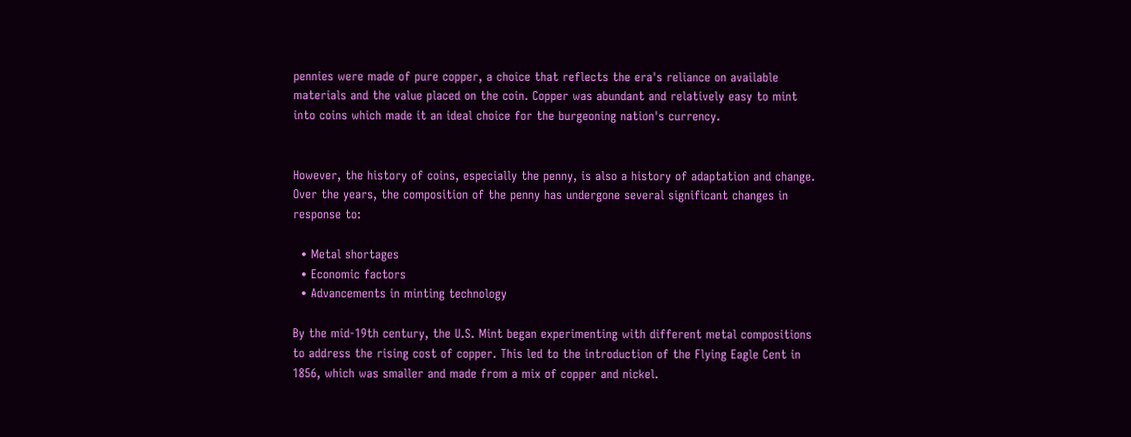pennies were made of pure copper, a choice that reflects the era's reliance on available materials and the value placed on the coin. Copper was abundant and relatively easy to mint into coins which made it an ideal choice for the burgeoning nation's currency.


However, the history of coins, especially the penny, is also a history of adaptation and change. Over the years, the composition of the penny has undergone several significant changes in response to:

  • Metal shortages
  • Economic factors
  • Advancements in minting technology

By the mid-19th century, the U.S. Mint began experimenting with different metal compositions to address the rising cost of copper. This led to the introduction of the Flying Eagle Cent in 1856, which was smaller and made from a mix of copper and nickel.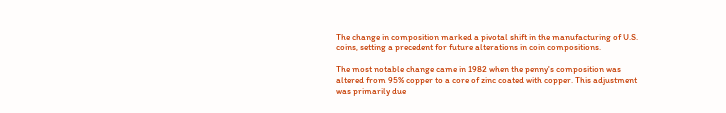The change in composition marked a pivotal shift in the manufacturing of U.S. coins, setting a precedent for future alterations in coin compositions.

The most notable change came in 1982 when the penny's composition was altered from 95% copper to a core of zinc coated with copper. This adjustment was primarily due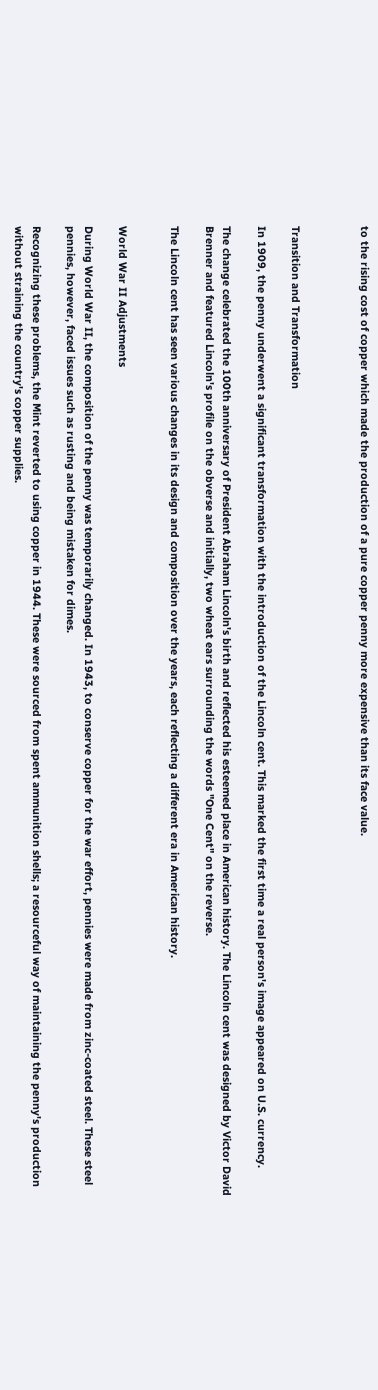to the rising cost of copper which made the production of a pure copper penny more expensive than its face value.



Transition and Transformation

In 1909, the penny underwent a significant transformation with the introduction of the Lincoln cent. This marked the first time a real person's image appeared on U.S. currency.

The change celebrated the 100th anniversary of President Abraham Lincoln's birth and reflected his esteemed place in American history. The Lincoln cent was designed by Victor David Brenner and featured Lincoln's profile on the obverse and initially, two wheat ears surrounding the words "One Cent" on the reverse.

The Lincoln cent has seen various changes in its design and composition over the years, each reflecting a different era in American history.


World War II Adjustments

During World War II, the composition of the penny was temporarily changed. In 1943, to conserve copper for the war effort, pennies were made from zinc-coated steel. These steel pennies, however, faced issues such as rusting and being mistaken for dimes.

Recognizing these problems, the Mint reverted to using copper in 1944. These were sourced from spent ammunition shells; a resourceful way of maintaining the penny's production without straining the country's copper supplies.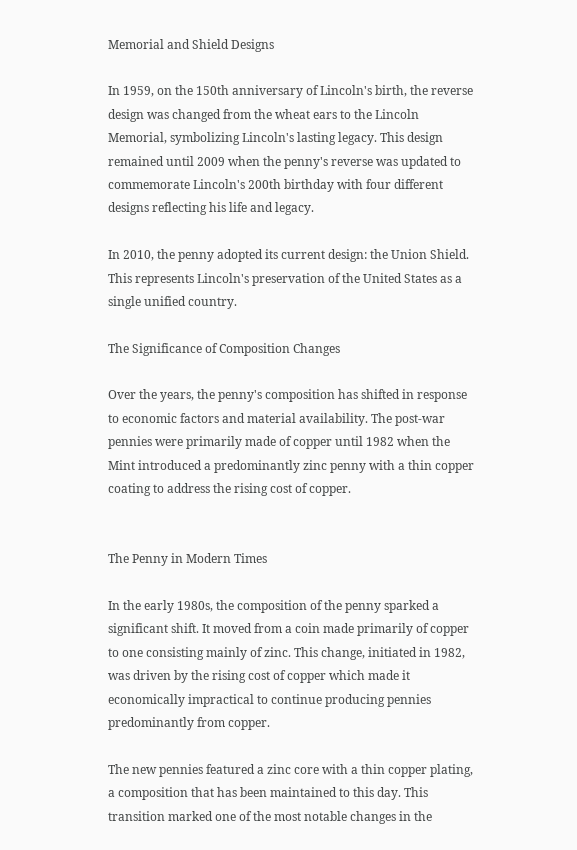Memorial and Shield Designs

In 1959, on the 150th anniversary of Lincoln's birth, the reverse design was changed from the wheat ears to the Lincoln Memorial, symbolizing Lincoln's lasting legacy. This design remained until 2009 when the penny's reverse was updated to commemorate Lincoln's 200th birthday with four different designs reflecting his life and legacy.

In 2010, the penny adopted its current design: the Union Shield. This represents Lincoln's preservation of the United States as a single unified country.

The Significance of Composition Changes

Over the years, the penny's composition has shifted in response to economic factors and material availability. The post-war pennies were primarily made of copper until 1982 when the Mint introduced a predominantly zinc penny with a thin copper coating to address the rising cost of copper.


The Penny in Modern Times

In the early 1980s, the composition of the penny sparked a significant shift. It moved from a coin made primarily of copper to one consisting mainly of zinc. This change, initiated in 1982, was driven by the rising cost of copper which made it economically impractical to continue producing pennies predominantly from copper.

The new pennies featured a zinc core with a thin copper plating, a composition that has been maintained to this day. This transition marked one of the most notable changes in the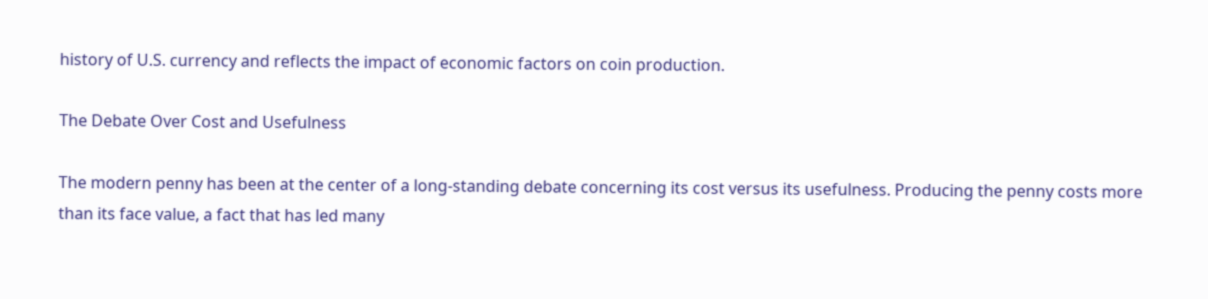history of U.S. currency and reflects the impact of economic factors on coin production.

The Debate Over Cost and Usefulness

The modern penny has been at the center of a long-standing debate concerning its cost versus its usefulness. Producing the penny costs more than its face value, a fact that has led many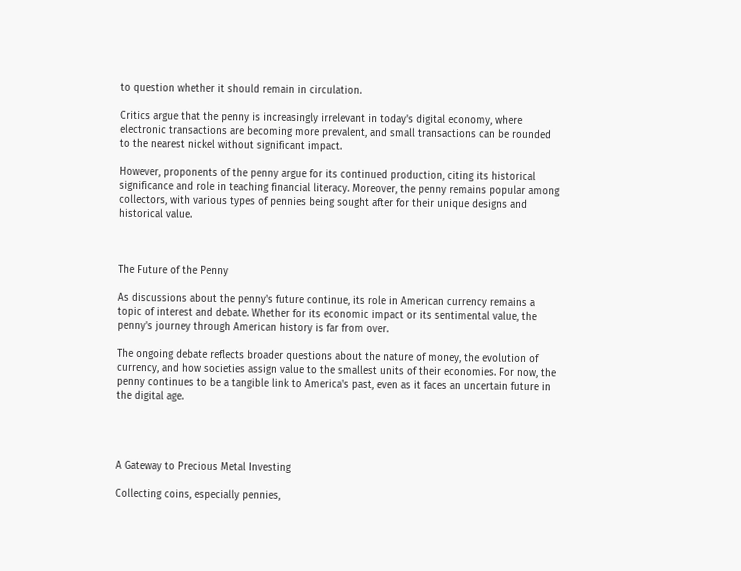to question whether it should remain in circulation.

Critics argue that the penny is increasingly irrelevant in today's digital economy, where electronic transactions are becoming more prevalent, and small transactions can be rounded to the nearest nickel without significant impact.

However, proponents of the penny argue for its continued production, citing its historical significance and role in teaching financial literacy. Moreover, the penny remains popular among collectors, with various types of pennies being sought after for their unique designs and historical value.



The Future of the Penny

As discussions about the penny's future continue, its role in American currency remains a topic of interest and debate. Whether for its economic impact or its sentimental value, the penny's journey through American history is far from over.

The ongoing debate reflects broader questions about the nature of money, the evolution of currency, and how societies assign value to the smallest units of their economies. For now, the penny continues to be a tangible link to America's past, even as it faces an uncertain future in the digital age.




A Gateway to Precious Metal Investing

Collecting coins, especially pennies,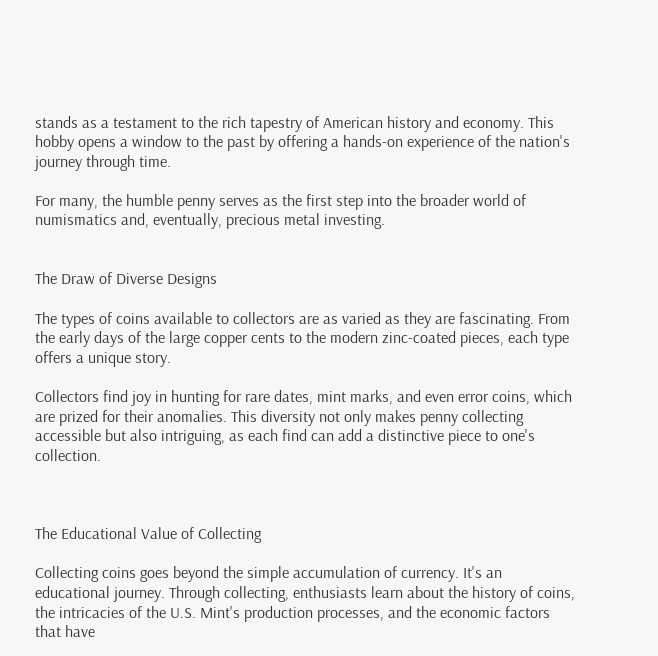stands as a testament to the rich tapestry of American history and economy. This hobby opens a window to the past by offering a hands-on experience of the nation's journey through time.

For many, the humble penny serves as the first step into the broader world of numismatics and, eventually, precious metal investing.


The Draw of Diverse Designs

The types of coins available to collectors are as varied as they are fascinating. From the early days of the large copper cents to the modern zinc-coated pieces, each type offers a unique story.

Collectors find joy in hunting for rare dates, mint marks, and even error coins, which are prized for their anomalies. This diversity not only makes penny collecting accessible but also intriguing, as each find can add a distinctive piece to one's collection.



The Educational Value of Collecting

Collecting coins goes beyond the simple accumulation of currency. It's an educational journey. Through collecting, enthusiasts learn about the history of coins, the intricacies of the U.S. Mint's production processes, and the economic factors that have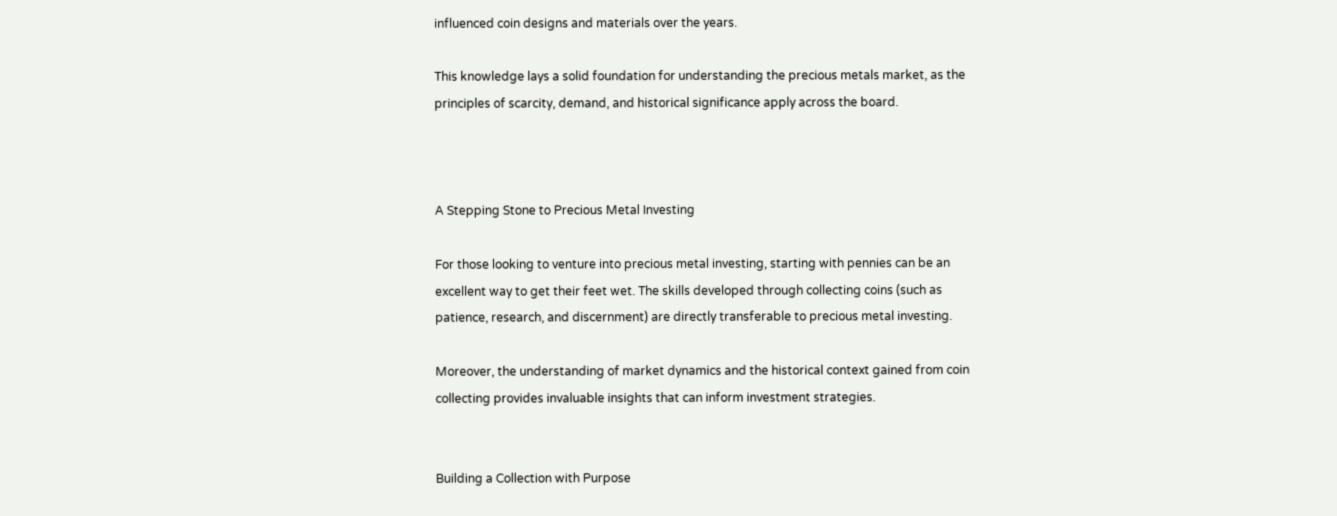influenced coin designs and materials over the years.

This knowledge lays a solid foundation for understanding the precious metals market, as the principles of scarcity, demand, and historical significance apply across the board.



A Stepping Stone to Precious Metal Investing

For those looking to venture into precious metal investing, starting with pennies can be an excellent way to get their feet wet. The skills developed through collecting coins (such as patience, research, and discernment) are directly transferable to precious metal investing.

Moreover, the understanding of market dynamics and the historical context gained from coin collecting provides invaluable insights that can inform investment strategies.


Building a Collection with Purpose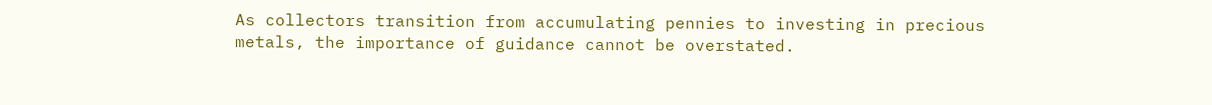As collectors transition from accumulating pennies to investing in precious metals, the importance of guidance cannot be overstated.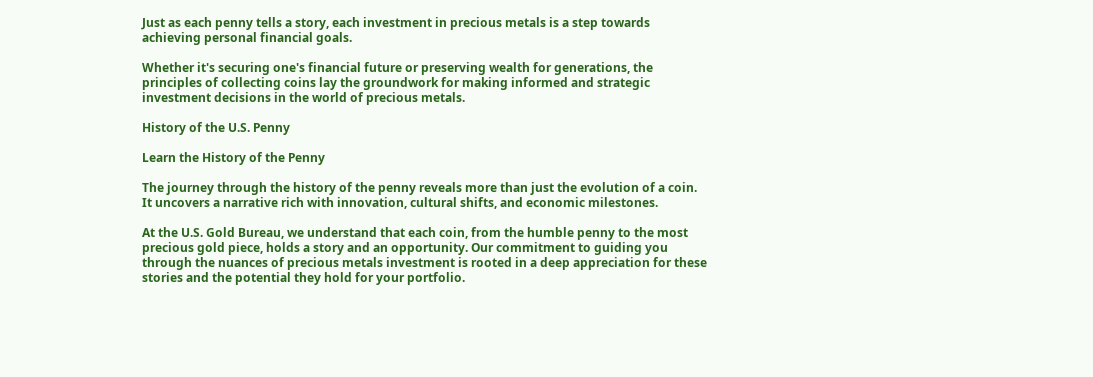Just as each penny tells a story, each investment in precious metals is a step towards achieving personal financial goals.

Whether it's securing one's financial future or preserving wealth for generations, the principles of collecting coins lay the groundwork for making informed and strategic investment decisions in the world of precious metals.

History of the U.S. Penny

Learn the History of the Penny

The journey through the history of the penny reveals more than just the evolution of a coin. It uncovers a narrative rich with innovation, cultural shifts, and economic milestones.

At the U.S. Gold Bureau, we understand that each coin, from the humble penny to the most precious gold piece, holds a story and an opportunity. Our commitment to guiding you through the nuances of precious metals investment is rooted in a deep appreciation for these stories and the potential they hold for your portfolio.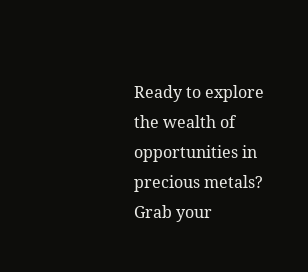Ready to explore the wealth of opportunities in precious metals? Grab your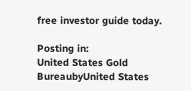free investor guide today.

Posting in:
United States Gold BureaubyUnited States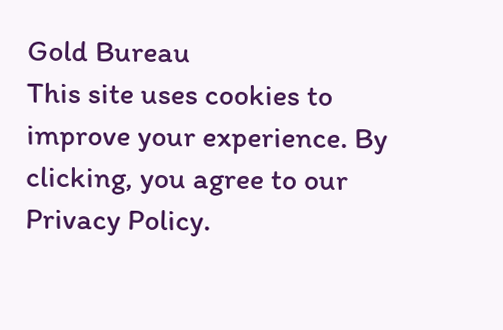Gold Bureau
This site uses cookies to improve your experience. By clicking, you agree to our Privacy Policy.